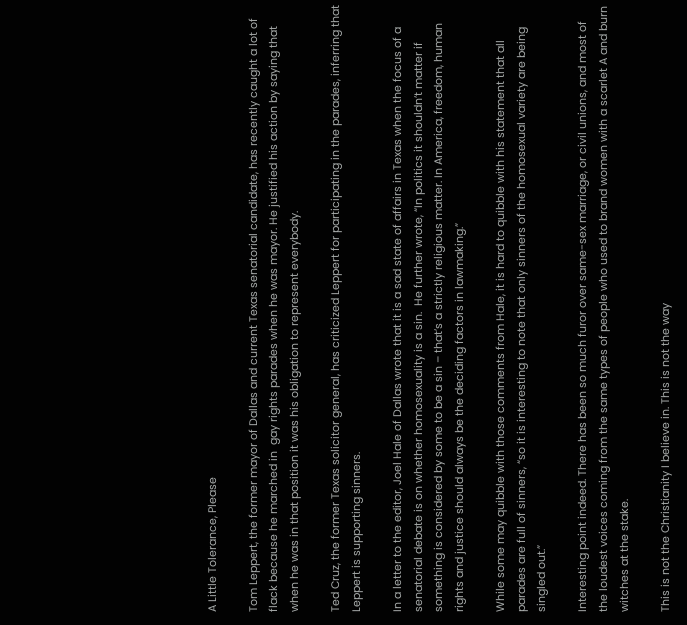A Little Tolerance, Please

Tom Leppert, the former mayor of Dallas and current Texas senatorial candidate, has recently caught a lot of flack because he marched in  gay rights parades when he was mayor. He justified his action by saying that when he was in that position it was his obligation to represent everybody.

Ted Cruz, the former Texas solicitor general, has criticized Leppert for participating in the parades, inferring that Leppert is supporting sinners.

In a letter to the editor, Joel Hale of Dallas wrote that it is a sad state of affairs in Texas when the focus of a senatorial debate is on whether homosexuality is a sin.  He further wrote, “In politics it shouldn’t matter if something is considered by some to be a sin – that’s a strictly religious matter. In America, freedom, human rights and justice should always be the deciding factors in lawmaking.”

While some may quibble with those comments from Hale, it is hard to quibble with his statement that all parades are full of sinners, “so it is interesting to note that only sinners of the homosexual variety are being singled out.”

Interesting point indeed. There has been so much furor over same-sex marriage, or civil unions, and most of the loudest voices coming from the same types of people who used to brand women with a scarlet A and burn witches at the stake.

This is not the Christianity I believe in. This is not the way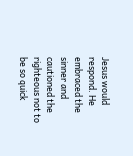Jesus would respond. He embraced the sinner and cautioned the righteous not to be so quick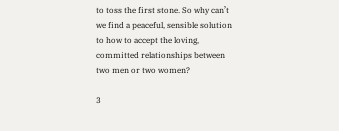to toss the first stone. So why can’t we find a peaceful, sensible solution to how to accept the loving, committed relationships between two men or two women?

3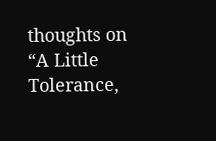thoughts on “A Little Tolerance,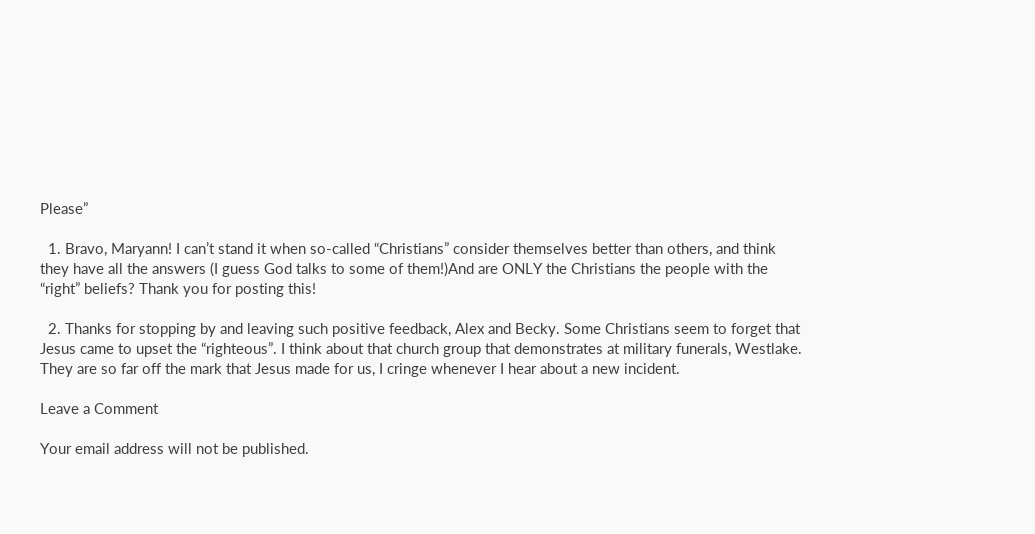Please”

  1. Bravo, Maryann! I can’t stand it when so-called “Christians” consider themselves better than others, and think they have all the answers (I guess God talks to some of them!)And are ONLY the Christians the people with the “right” beliefs? Thank you for posting this!

  2. Thanks for stopping by and leaving such positive feedback, Alex and Becky. Some Christians seem to forget that Jesus came to upset the “righteous”. I think about that church group that demonstrates at military funerals, Westlake. They are so far off the mark that Jesus made for us, I cringe whenever I hear about a new incident.

Leave a Comment

Your email address will not be published.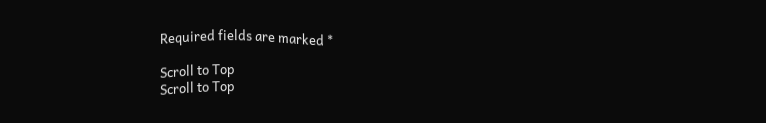Required fields are marked *

Scroll to Top
Scroll to Top